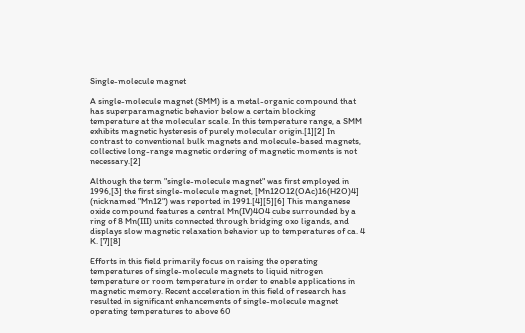Single-molecule magnet

A single-molecule magnet (SMM) is a metal-organic compound that has superparamagnetic behavior below a certain blocking temperature at the molecular scale. In this temperature range, a SMM exhibits magnetic hysteresis of purely molecular origin.[1][2] In contrast to conventional bulk magnets and molecule-based magnets, collective long-range magnetic ordering of magnetic moments is not necessary.[2]

Although the term "single-molecule magnet" was first employed in 1996,[3] the first single-molecule magnet, [Mn12O12(OAc)16(H2O)4] (nicknamed "Mn12") was reported in 1991.[4][5][6] This manganese oxide compound features a central Mn(IV)4O4 cube surrounded by a ring of 8 Mn(III) units connected through bridging oxo ligands, and displays slow magnetic relaxation behavior up to temperatures of ca. 4 K. [7][8]

Efforts in this field primarily focus on raising the operating temperatures of single-molecule magnets to liquid nitrogen temperature or room temperature in order to enable applications in magnetic memory. Recent acceleration in this field of research has resulted in significant enhancements of single-molecule magnet operating temperatures to above 60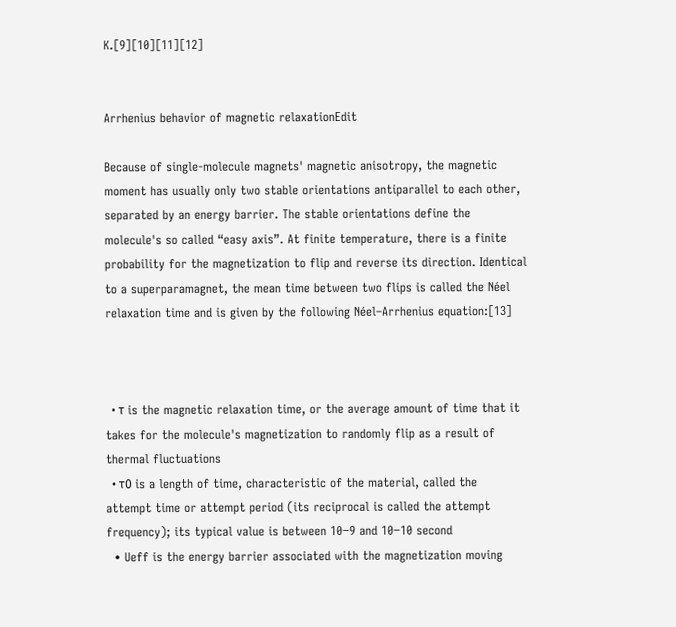K.[9][10][11][12]


Arrhenius behavior of magnetic relaxationEdit

Because of single-molecule magnets' magnetic anisotropy, the magnetic moment has usually only two stable orientations antiparallel to each other, separated by an energy barrier. The stable orientations define the molecule's so called “easy axis”. At finite temperature, there is a finite probability for the magnetization to flip and reverse its direction. Identical to a superparamagnet, the mean time between two flips is called the Néel relaxation time and is given by the following Néel–Arrhenius equation:[13]



  • τ is the magnetic relaxation time, or the average amount of time that it takes for the molecule's magnetization to randomly flip as a result of thermal fluctuations
  • τ0 is a length of time, characteristic of the material, called the attempt time or attempt period (its reciprocal is called the attempt frequency); its typical value is between 10−9 and 10−10 second
  • Ueff is the energy barrier associated with the magnetization moving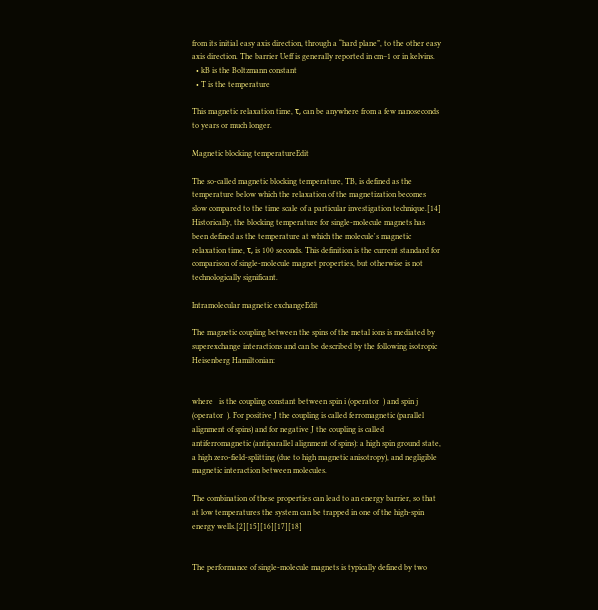from its initial easy axis direction, through a “hard plane”, to the other easy axis direction. The barrier Ueff is generally reported in cm−1 or in kelvins.
  • kB is the Boltzmann constant
  • T is the temperature

This magnetic relaxation time, τ, can be anywhere from a few nanoseconds to years or much longer.

Magnetic blocking temperatureEdit

The so-called magnetic blocking temperature, TB, is defined as the temperature below which the relaxation of the magnetization becomes slow compared to the time scale of a particular investigation technique.[14] Historically, the blocking temperature for single-molecule magnets has been defined as the temperature at which the molecule's magnetic relaxation time, τ, is 100 seconds. This definition is the current standard for comparison of single-molecule magnet properties, but otherwise is not technologically significant.

Intramolecular magnetic exchangeEdit

The magnetic coupling between the spins of the metal ions is mediated by superexchange interactions and can be described by the following isotropic Heisenberg Hamiltonian:


where   is the coupling constant between spin i (operator  ) and spin j (operator  ). For positive J the coupling is called ferromagnetic (parallel alignment of spins) and for negative J the coupling is called antiferromagnetic (antiparallel alignment of spins): a high spin ground state, a high zero-field-splitting (due to high magnetic anisotropy), and negligible magnetic interaction between molecules.

The combination of these properties can lead to an energy barrier, so that at low temperatures the system can be trapped in one of the high-spin energy wells.[2][15][16][17][18]


The performance of single-molecule magnets is typically defined by two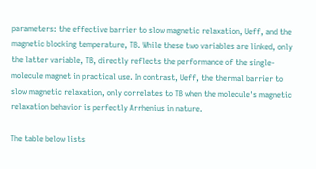parameters: the effective barrier to slow magnetic relaxation, Ueff, and the magnetic blocking temperature, TB. While these two variables are linked, only the latter variable, TB, directly reflects the performance of the single-molecule magnet in practical use. In contrast, Ueff, the thermal barrier to slow magnetic relaxation, only correlates to TB when the molecule's magnetic relaxation behavior is perfectly Arrhenius in nature.

The table below lists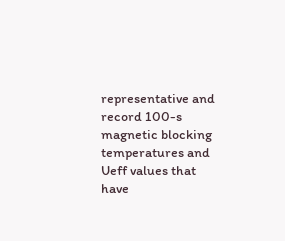representative and record 100-s magnetic blocking temperatures and Ueff values that have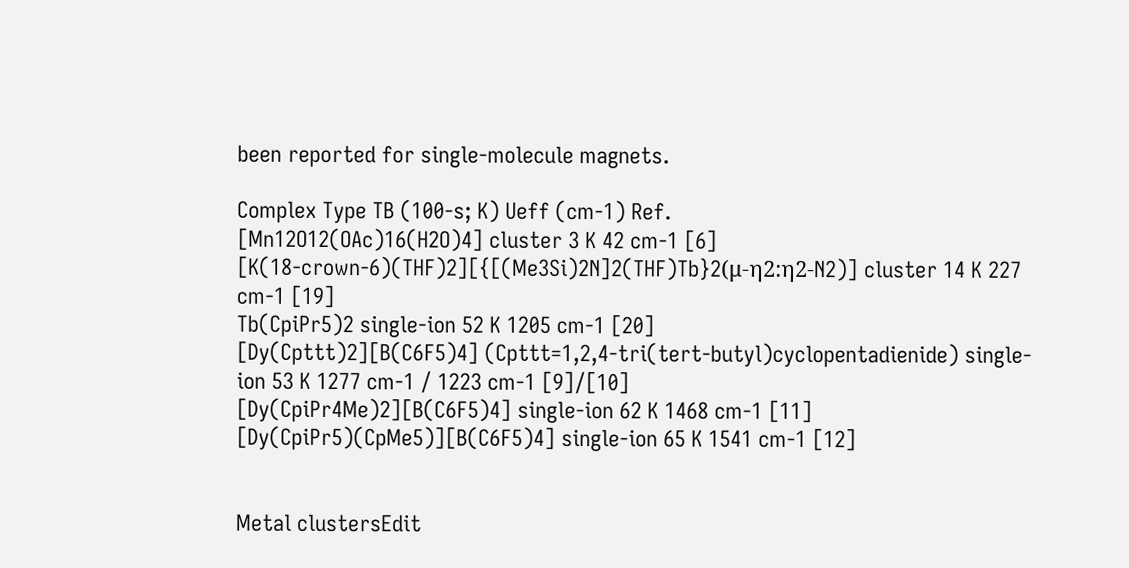been reported for single-molecule magnets.

Complex Type TB (100-s; K) Ueff (cm-1) Ref.
[Mn12O12(OAc)16(H2O)4] cluster 3 K 42 cm-1 [6]
[K(18-crown-6)(THF)2][{[(Me3Si)2N]2(THF)Tb}2(μ-η2:η2-N2)] cluster 14 K 227 cm-1 [19]
Tb(CpiPr5)2 single-ion 52 K 1205 cm-1 [20]
[Dy(Cpttt)2][B(C6F5)4] (Cpttt=1,2,4‐tri(tert‐butyl)cyclopentadienide) single-ion 53 K 1277 cm-1 / 1223 cm-1 [9]/[10]
[Dy(CpiPr4Me)2][B(C6F5)4] single-ion 62 K 1468 cm-1 [11]
[Dy(CpiPr5)(CpMe5)][B(C6F5)4] single-ion 65 K 1541 cm-1 [12]


Metal clustersEdit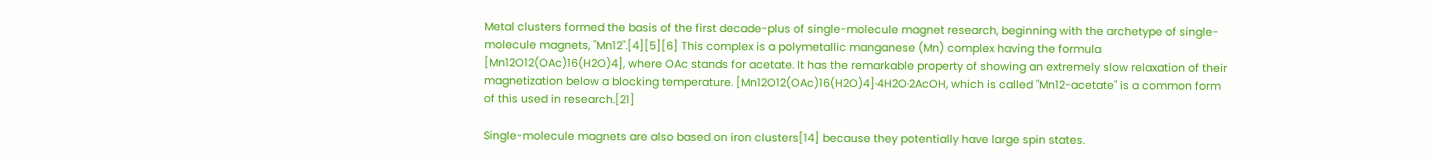Metal clusters formed the basis of the first decade-plus of single-molecule magnet research, beginning with the archetype of single-molecule magnets, "Mn12".[4][5][6] This complex is a polymetallic manganese (Mn) complex having the formula [Mn12O12(OAc)16(H2O)4], where OAc stands for acetate. It has the remarkable property of showing an extremely slow relaxation of their magnetization below a blocking temperature. [Mn12O12(OAc)16(H2O)4]·4H2O·2AcOH, which is called "Mn12-acetate" is a common form of this used in research.[21]

Single-molecule magnets are also based on iron clusters[14] because they potentially have large spin states.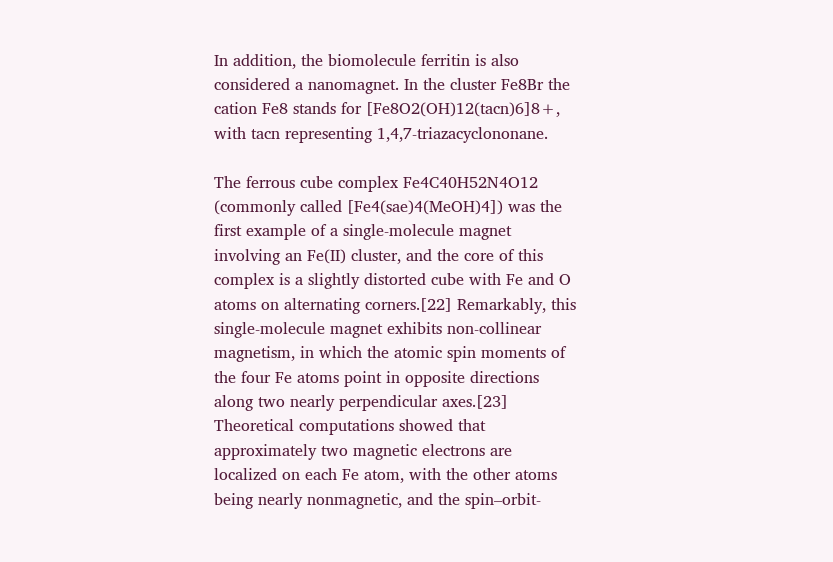In addition, the biomolecule ferritin is also considered a nanomagnet. In the cluster Fe8Br the cation Fe8 stands for [Fe8O2(OH)12(tacn)6]8+, with tacn representing 1,4,7-triazacyclononane.

The ferrous cube complex Fe4C40H52N4O12 (commonly called [Fe4(sae)4(MeOH)4]) was the first example of a single-molecule magnet involving an Fe(II) cluster, and the core of this complex is a slightly distorted cube with Fe and O atoms on alternating corners.[22] Remarkably, this single-molecule magnet exhibits non-collinear magnetism, in which the atomic spin moments of the four Fe atoms point in opposite directions along two nearly perpendicular axes.[23] Theoretical computations showed that approximately two magnetic electrons are localized on each Fe atom, with the other atoms being nearly nonmagnetic, and the spin–orbit-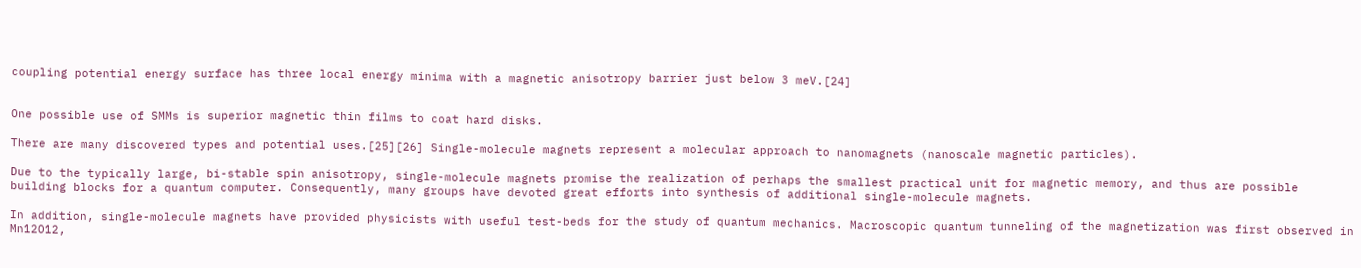coupling potential energy surface has three local energy minima with a magnetic anisotropy barrier just below 3 meV.[24]


One possible use of SMMs is superior magnetic thin films to coat hard disks.

There are many discovered types and potential uses.[25][26] Single-molecule magnets represent a molecular approach to nanomagnets (nanoscale magnetic particles).

Due to the typically large, bi-stable spin anisotropy, single-molecule magnets promise the realization of perhaps the smallest practical unit for magnetic memory, and thus are possible building blocks for a quantum computer. Consequently, many groups have devoted great efforts into synthesis of additional single-molecule magnets.

In addition, single-molecule magnets have provided physicists with useful test-beds for the study of quantum mechanics. Macroscopic quantum tunneling of the magnetization was first observed in Mn12O12,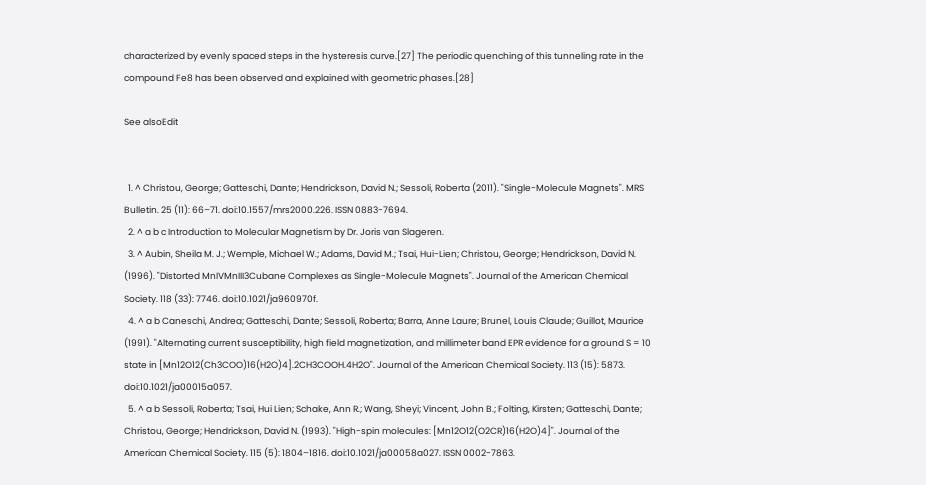characterized by evenly spaced steps in the hysteresis curve.[27] The periodic quenching of this tunneling rate in the compound Fe8 has been observed and explained with geometric phases.[28]

See alsoEdit


  1. ^ Christou, George; Gatteschi, Dante; Hendrickson, David N.; Sessoli, Roberta (2011). "Single-Molecule Magnets". MRS Bulletin. 25 (11): 66–71. doi:10.1557/mrs2000.226. ISSN 0883-7694.
  2. ^ a b c Introduction to Molecular Magnetism by Dr. Joris van Slageren.
  3. ^ Aubin, Sheila M. J.; Wemple, Michael W.; Adams, David M.; Tsai, Hui-Lien; Christou, George; Hendrickson, David N. (1996). "Distorted MnIVMnIII3Cubane Complexes as Single-Molecule Magnets". Journal of the American Chemical Society. 118 (33): 7746. doi:10.1021/ja960970f.
  4. ^ a b Caneschi, Andrea; Gatteschi, Dante; Sessoli, Roberta; Barra, Anne Laure; Brunel, Louis Claude; Guillot, Maurice (1991). "Alternating current susceptibility, high field magnetization, and millimeter band EPR evidence for a ground S = 10 state in [Mn12O12(Ch3COO)16(H2O)4].2CH3COOH.4H2O". Journal of the American Chemical Society. 113 (15): 5873. doi:10.1021/ja00015a057.
  5. ^ a b Sessoli, Roberta; Tsai, Hui Lien; Schake, Ann R.; Wang, Sheyi; Vincent, John B.; Folting, Kirsten; Gatteschi, Dante; Christou, George; Hendrickson, David N. (1993). "High-spin molecules: [Mn12O12(O2CR)16(H2O)4]". Journal of the American Chemical Society. 115 (5): 1804–1816. doi:10.1021/ja00058a027. ISSN 0002-7863.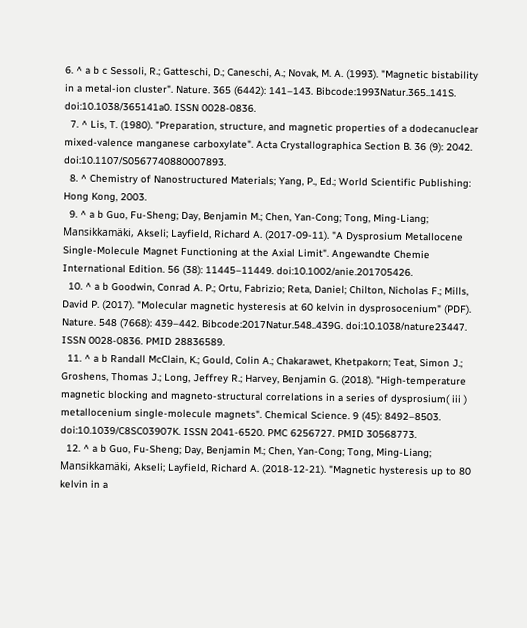6. ^ a b c Sessoli, R.; Gatteschi, D.; Caneschi, A.; Novak, M. A. (1993). "Magnetic bistability in a metal-ion cluster". Nature. 365 (6442): 141–143. Bibcode:1993Natur.365..141S. doi:10.1038/365141a0. ISSN 0028-0836.
  7. ^ Lis, T. (1980). "Preparation, structure, and magnetic properties of a dodecanuclear mixed-valence manganese carboxylate". Acta Crystallographica Section B. 36 (9): 2042. doi:10.1107/S0567740880007893.
  8. ^ Chemistry of Nanostructured Materials; Yang, P., Ed.; World Scientific Publishing: Hong Kong, 2003.
  9. ^ a b Guo, Fu-Sheng; Day, Benjamin M.; Chen, Yan-Cong; Tong, Ming-Liang; Mansikkamäki, Akseli; Layfield, Richard A. (2017-09-11). "A Dysprosium Metallocene Single-Molecule Magnet Functioning at the Axial Limit". Angewandte Chemie International Edition. 56 (38): 11445–11449. doi:10.1002/anie.201705426.
  10. ^ a b Goodwin, Conrad A. P.; Ortu, Fabrizio; Reta, Daniel; Chilton, Nicholas F.; Mills, David P. (2017). "Molecular magnetic hysteresis at 60 kelvin in dysprosocenium" (PDF). Nature. 548 (7668): 439–442. Bibcode:2017Natur.548..439G. doi:10.1038/nature23447. ISSN 0028-0836. PMID 28836589.
  11. ^ a b Randall McClain, K.; Gould, Colin A.; Chakarawet, Khetpakorn; Teat, Simon J.; Groshens, Thomas J.; Long, Jeffrey R.; Harvey, Benjamin G. (2018). "High-temperature magnetic blocking and magneto-structural correlations in a series of dysprosium( iii ) metallocenium single-molecule magnets". Chemical Science. 9 (45): 8492–8503. doi:10.1039/C8SC03907K. ISSN 2041-6520. PMC 6256727. PMID 30568773.
  12. ^ a b Guo, Fu-Sheng; Day, Benjamin M.; Chen, Yan-Cong; Tong, Ming-Liang; Mansikkamäki, Akseli; Layfield, Richard A. (2018-12-21). "Magnetic hysteresis up to 80 kelvin in a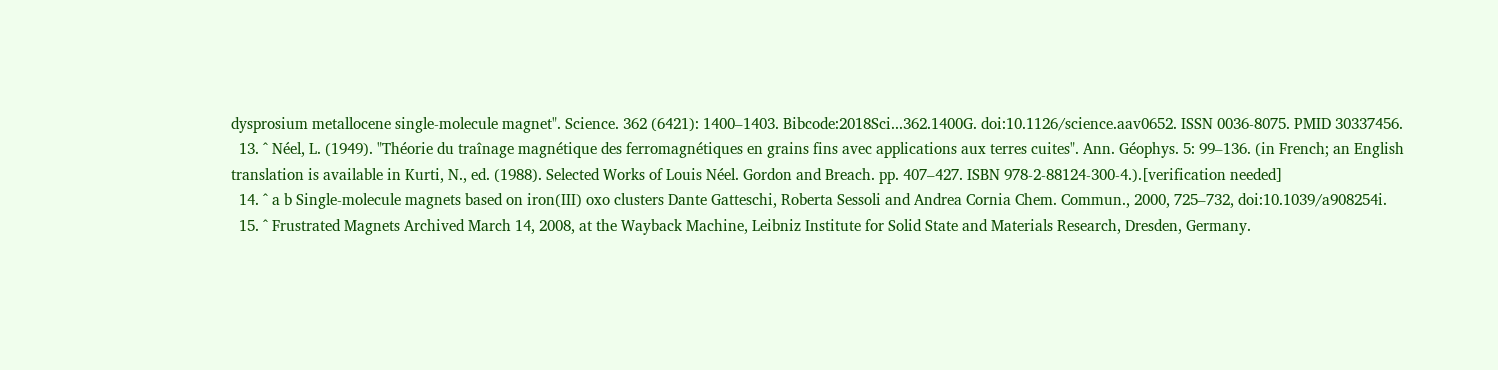dysprosium metallocene single-molecule magnet". Science. 362 (6421): 1400–1403. Bibcode:2018Sci...362.1400G. doi:10.1126/science.aav0652. ISSN 0036-8075. PMID 30337456.
  13. ^ Néel, L. (1949). "Théorie du traînage magnétique des ferromagnétiques en grains fins avec applications aux terres cuites". Ann. Géophys. 5: 99–136. (in French; an English translation is available in Kurti, N., ed. (1988). Selected Works of Louis Néel. Gordon and Breach. pp. 407–427. ISBN 978-2-88124-300-4.).[verification needed]
  14. ^ a b Single-molecule magnets based on iron(III) oxo clusters Dante Gatteschi, Roberta Sessoli and Andrea Cornia Chem. Commun., 2000, 725–732, doi:10.1039/a908254i.
  15. ^ Frustrated Magnets Archived March 14, 2008, at the Wayback Machine, Leibniz Institute for Solid State and Materials Research, Dresden, Germany.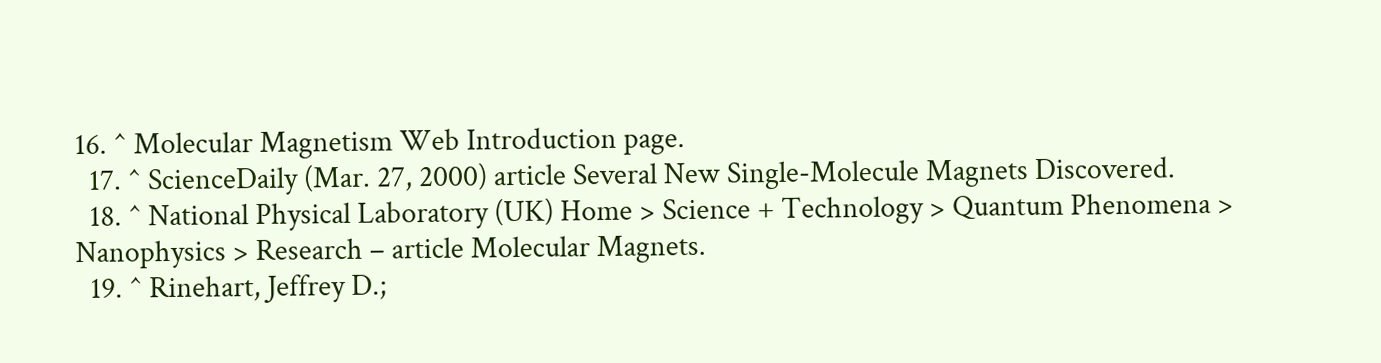16. ^ Molecular Magnetism Web Introduction page.
  17. ^ ScienceDaily (Mar. 27, 2000) article Several New Single-Molecule Magnets Discovered.
  18. ^ National Physical Laboratory (UK) Home > Science + Technology > Quantum Phenomena > Nanophysics > Research – article Molecular Magnets.
  19. ^ Rinehart, Jeffrey D.;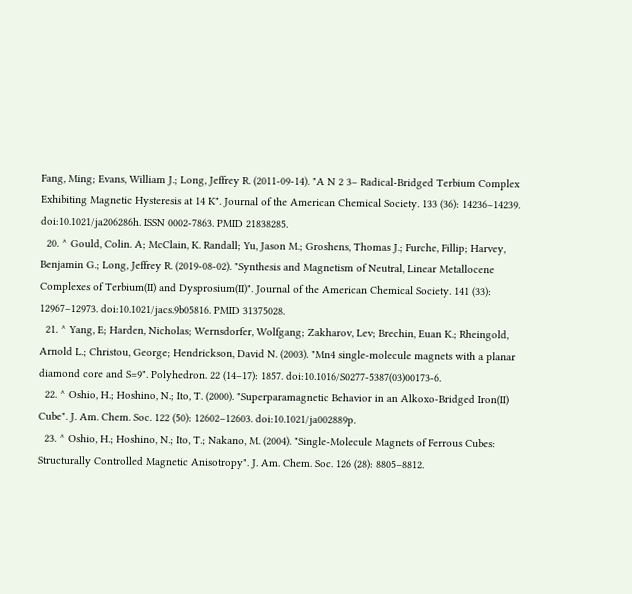Fang, Ming; Evans, William J.; Long, Jeffrey R. (2011-09-14). "A N 2 3– Radical-Bridged Terbium Complex Exhibiting Magnetic Hysteresis at 14 K". Journal of the American Chemical Society. 133 (36): 14236–14239. doi:10.1021/ja206286h. ISSN 0002-7863. PMID 21838285.
  20. ^ Gould, Colin. A; McClain, K. Randall; Yu, Jason M.; Groshens, Thomas J.; Furche, Fillip; Harvey, Benjamin G.; Long, Jeffrey R. (2019-08-02). "Synthesis and Magnetism of Neutral, Linear Metallocene Complexes of Terbium(II) and Dysprosium(II)". Journal of the American Chemical Society. 141 (33): 12967–12973. doi:10.1021/jacs.9b05816. PMID 31375028.
  21. ^ Yang, E; Harden, Nicholas; Wernsdorfer, Wolfgang; Zakharov, Lev; Brechin, Euan K.; Rheingold, Arnold L.; Christou, George; Hendrickson, David N. (2003). "Mn4 single-molecule magnets with a planar diamond core and S=9". Polyhedron. 22 (14–17): 1857. doi:10.1016/S0277-5387(03)00173-6.
  22. ^ Oshio, H.; Hoshino, N.; Ito, T. (2000). "Superparamagnetic Behavior in an Alkoxo-Bridged Iron(II) Cube". J. Am. Chem. Soc. 122 (50): 12602–12603. doi:10.1021/ja002889p.
  23. ^ Oshio, H.; Hoshino, N.; Ito, T.; Nakano, M. (2004). "Single-Molecule Magnets of Ferrous Cubes: Structurally Controlled Magnetic Anisotropy". J. Am. Chem. Soc. 126 (28): 8805–8812.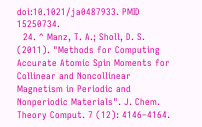doi:10.1021/ja0487933. PMID 15250734.
  24. ^ Manz, T. A.; Sholl, D. S. (2011). "Methods for Computing Accurate Atomic Spin Moments for Collinear and Noncollinear Magnetism in Periodic and Nonperiodic Materials". J. Chem. Theory Comput. 7 (12): 4146–4164.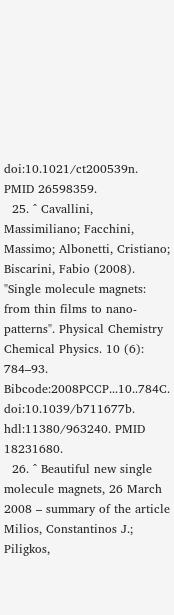doi:10.1021/ct200539n. PMID 26598359.
  25. ^ Cavallini, Massimiliano; Facchini, Massimo; Albonetti, Cristiano; Biscarini, Fabio (2008). "Single molecule magnets: from thin films to nano-patterns". Physical Chemistry Chemical Physics. 10 (6): 784–93. Bibcode:2008PCCP...10..784C. doi:10.1039/b711677b. hdl:11380/963240. PMID 18231680.
  26. ^ Beautiful new single molecule magnets, 26 March 2008 – summary of the article Milios, Constantinos J.; Piligkos,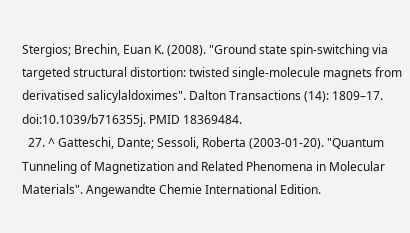Stergios; Brechin, Euan K. (2008). "Ground state spin-switching via targeted structural distortion: twisted single-molecule magnets from derivatised salicylaldoximes". Dalton Transactions (14): 1809–17. doi:10.1039/b716355j. PMID 18369484.
  27. ^ Gatteschi, Dante; Sessoli, Roberta (2003-01-20). "Quantum Tunneling of Magnetization and Related Phenomena in Molecular Materials". Angewandte Chemie International Edition.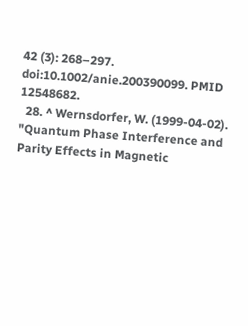42 (3): 268–297. doi:10.1002/anie.200390099. PMID 12548682.
  28. ^ Wernsdorfer, W. (1999-04-02). "Quantum Phase Interference and Parity Effects in Magnetic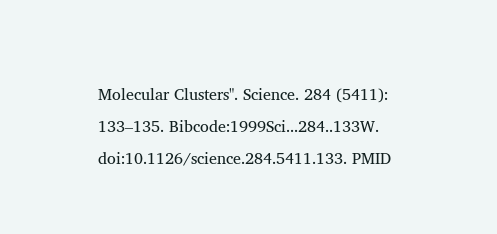Molecular Clusters". Science. 284 (5411): 133–135. Bibcode:1999Sci...284..133W. doi:10.1126/science.284.5411.133. PMID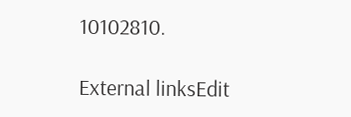10102810.

External linksEdit